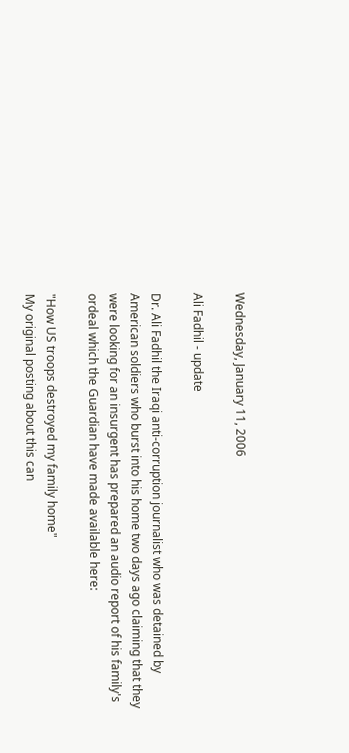Wednesday, January 11, 2006

Ali Fadhil - update

Dr. Ali Fadhil the Iraqi anti-corruption journalist who was detained by American soldiers who burst into his home two days ago claiming that they were looking for an insurgent has prepared an audio report of his family's ordeal which the Guardian have made available here:

"How US troops destroyed my family home"
My original posting about this can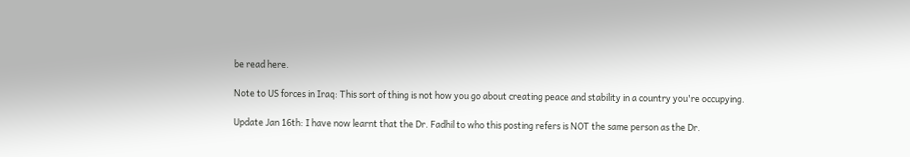be read here.

Note to US forces in Iraq: This sort of thing is not how you go about creating peace and stability in a country you're occupying.

Update Jan 16th: I have now learnt that the Dr. Fadhil to who this posting refers is NOT the same person as the Dr.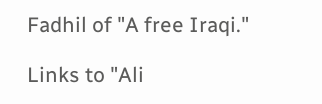Fadhil of "A free Iraqi."

Links to "Ali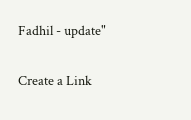Fadhil - update"

Create a Link